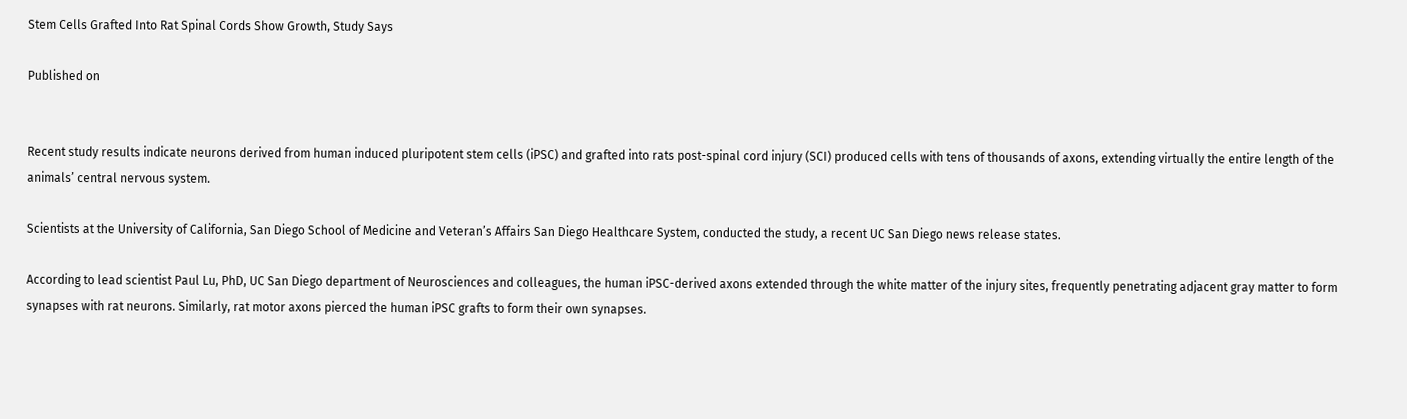Stem Cells Grafted Into Rat Spinal Cords Show Growth, Study Says

Published on


Recent study results indicate neurons derived from human induced pluripotent stem cells (iPSC) and grafted into rats post-spinal cord injury (SCI) produced cells with tens of thousands of axons, extending virtually the entire length of the animals’ central nervous system.

Scientists at the University of California, San Diego School of Medicine and Veteran’s Affairs San Diego Healthcare System, conducted the study, a recent UC San Diego news release states.

According to lead scientist Paul Lu, PhD, UC San Diego department of Neurosciences and colleagues, the human iPSC-derived axons extended through the white matter of the injury sites, frequently penetrating adjacent gray matter to form synapses with rat neurons. Similarly, rat motor axons pierced the human iPSC grafts to form their own synapses.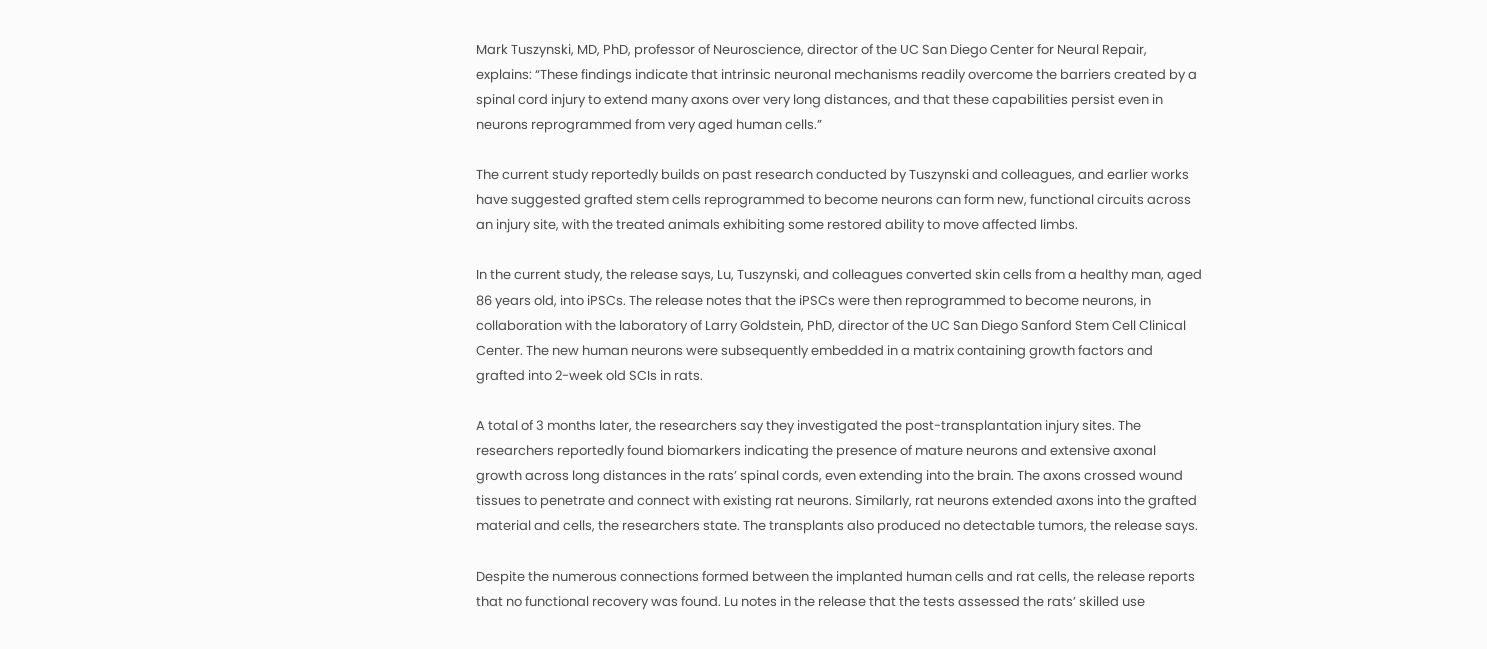Mark Tuszynski, MD, PhD, professor of Neuroscience, director of the UC San Diego Center for Neural Repair, explains: “These findings indicate that intrinsic neuronal mechanisms readily overcome the barriers created by a spinal cord injury to extend many axons over very long distances, and that these capabilities persist even in neurons reprogrammed from very aged human cells.”

The current study reportedly builds on past research conducted by Tuszynski and colleagues, and earlier works have suggested grafted stem cells reprogrammed to become neurons can form new, functional circuits across an injury site, with the treated animals exhibiting some restored ability to move affected limbs.

In the current study, the release says, Lu, Tuszynski, and colleagues converted skin cells from a healthy man, aged 86 years old, into iPSCs. The release notes that the iPSCs were then reprogrammed to become neurons, in collaboration with the laboratory of Larry Goldstein, PhD, director of the UC San Diego Sanford Stem Cell Clinical Center. The new human neurons were subsequently embedded in a matrix containing growth factors and grafted into 2-week old SCIs in rats.

A total of 3 months later, the researchers say they investigated the post-transplantation injury sites. The researchers reportedly found biomarkers indicating the presence of mature neurons and extensive axonal growth across long distances in the rats’ spinal cords, even extending into the brain. The axons crossed wound tissues to penetrate and connect with existing rat neurons. Similarly, rat neurons extended axons into the grafted material and cells, the researchers state. The transplants also produced no detectable tumors, the release says.

Despite the numerous connections formed between the implanted human cells and rat cells, the release reports that no functional recovery was found. Lu notes in the release that the tests assessed the rats’ skilled use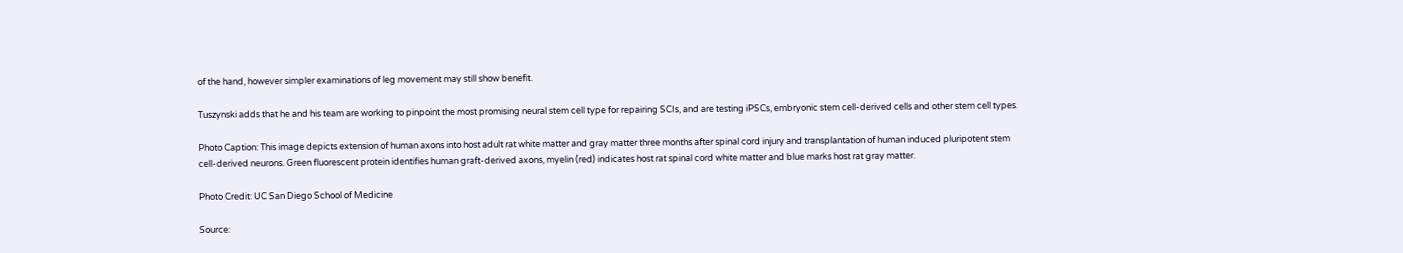of the hand, however simpler examinations of leg movement may still show benefit.

Tuszynski adds that he and his team are working to pinpoint the most promising neural stem cell type for repairing SCIs, and are testing iPSCs, embryonic stem cell-derived cells and other stem cell types.

Photo Caption: This image depicts extension of human axons into host adult rat white matter and gray matter three months after spinal cord injury and transplantation of human induced pluripotent stem cell-derived neurons. Green fluorescent protein identifies human graft-derived axons, myelin (red) indicates host rat spinal cord white matter and blue marks host rat gray matter.

Photo Credit: UC San Diego School of Medicine

Source: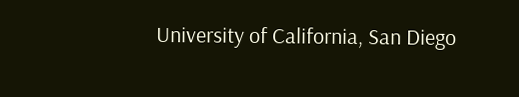University of California, San Diego